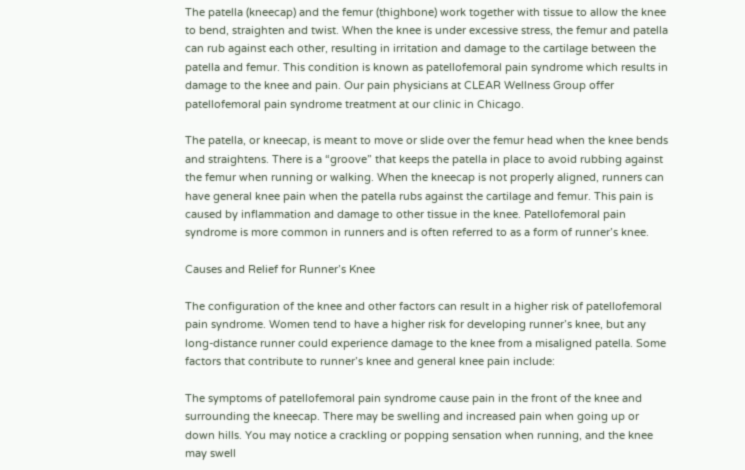The patella (kneecap) and the femur (thighbone) work together with tissue to allow the knee to bend, straighten and twist. When the knee is under excessive stress, the femur and patella can rub against each other, resulting in irritation and damage to the cartilage between the patella and femur. This condition is known as patellofemoral pain syndrome which results in damage to the knee and pain. Our pain physicians at CLEAR Wellness Group offer patellofemoral pain syndrome treatment at our clinic in Chicago.

The patella, or kneecap, is meant to move or slide over the femur head when the knee bends and straightens. There is a “groove” that keeps the patella in place to avoid rubbing against the femur when running or walking. When the kneecap is not properly aligned, runners can have general knee pain when the patella rubs against the cartilage and femur. This pain is caused by inflammation and damage to other tissue in the knee. Patellofemoral pain syndrome is more common in runners and is often referred to as a form of runner’s knee.

Causes and Relief for Runner’s Knee

The configuration of the knee and other factors can result in a higher risk of patellofemoral pain syndrome. Women tend to have a higher risk for developing runner’s knee, but any long-distance runner could experience damage to the knee from a misaligned patella. Some factors that contribute to runner’s knee and general knee pain include:

The symptoms of patellofemoral pain syndrome cause pain in the front of the knee and surrounding the kneecap. There may be swelling and increased pain when going up or down hills. You may notice a crackling or popping sensation when running, and the knee may swell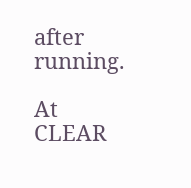after running.

At CLEAR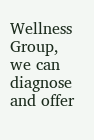Wellness Group, we can diagnose and offer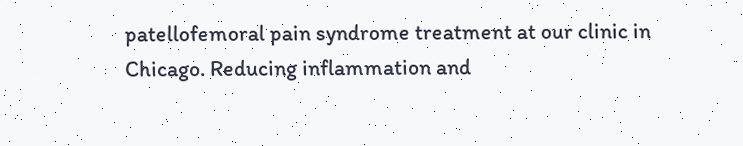patellofemoral pain syndrome treatment at our clinic in Chicago. Reducing inflammation and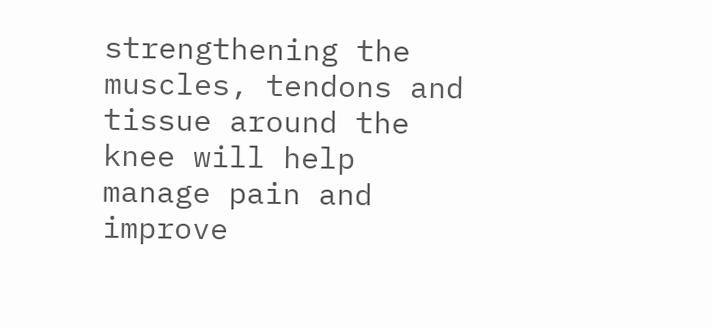strengthening the muscles, tendons and tissue around the knee will help manage pain and improve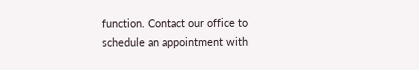function. Contact our office to schedule an appointment with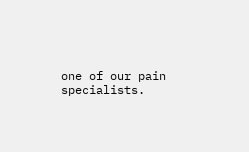one of our pain specialists.